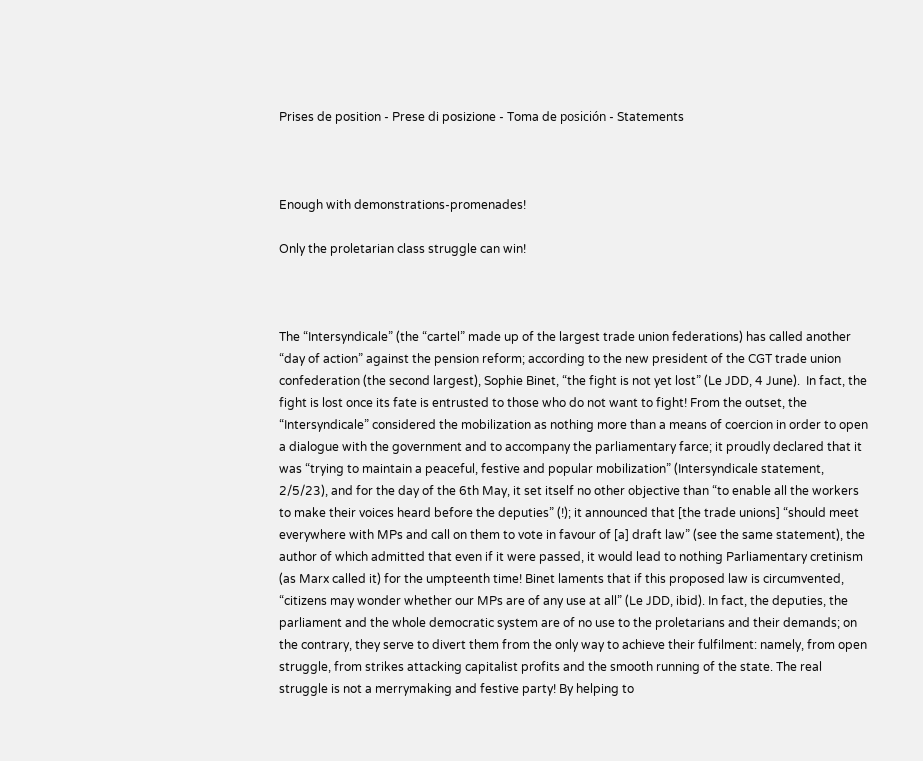Prises de position - Prese di posizione - Toma de posición - Statements



Enough with demonstrations-promenades!

Only the proletarian class struggle can win!



The “Intersyndicale” (the “cartel” made up of the largest trade union federations) has called another “day of action” against the pension reform; according to the new president of the CGT trade union confederation (the second largest), Sophie Binet, “the fight is not yet lost” (Le JDD, 4 June).  In fact, the fight is lost once its fate is entrusted to those who do not want to fight! From the outset, the “Intersyndicale” considered the mobilization as nothing more than a means of coercion in order to open a dialogue with the government and to accompany the parliamentary farce; it proudly declared that it was “trying to maintain a peaceful, festive and popular mobilization” (Intersyndicale statement, 2/5/23), and for the day of the 6th May, it set itself no other objective than “to enable all the workers to make their voices heard before the deputies” (!); it announced that [the trade unions] “should meet everywhere with MPs and call on them to vote in favour of [a] draft law” (see the same statement), the author of which admitted that even if it were passed, it would lead to nothing Parliamentary cretinism (as Marx called it) for the umpteenth time! Binet laments that if this proposed law is circumvented, “citizens may wonder whether our MPs are of any use at all” (Le JDD, ibid). In fact, the deputies, the parliament and the whole democratic system are of no use to the proletarians and their demands; on the contrary, they serve to divert them from the only way to achieve their fulfilment: namely, from open struggle, from strikes attacking capitalist profits and the smooth running of the state. The real struggle is not a merrymaking and festive party! By helping to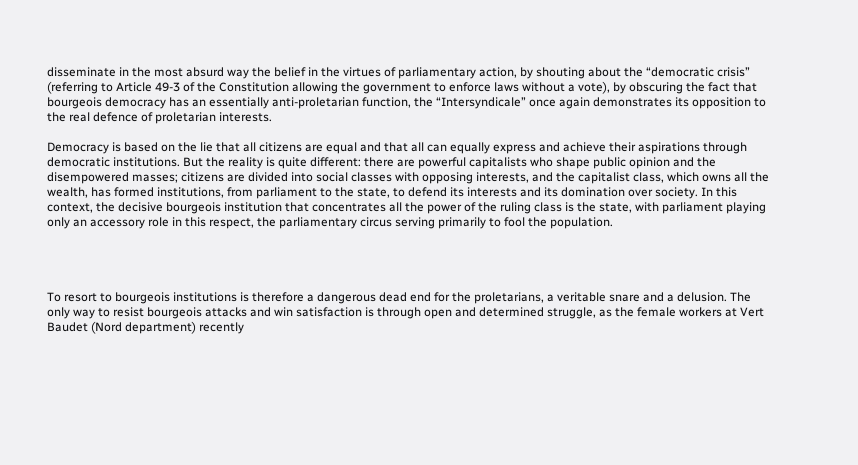disseminate in the most absurd way the belief in the virtues of parliamentary action, by shouting about the “democratic crisis” (referring to Article 49-3 of the Constitution allowing the government to enforce laws without a vote), by obscuring the fact that bourgeois democracy has an essentially anti-proletarian function, the “Intersyndicale” once again demonstrates its opposition to the real defence of proletarian interests.

Democracy is based on the lie that all citizens are equal and that all can equally express and achieve their aspirations through democratic institutions. But the reality is quite different: there are powerful capitalists who shape public opinion and the disempowered masses; citizens are divided into social classes with opposing interests, and the capitalist class, which owns all the wealth, has formed institutions, from parliament to the state, to defend its interests and its domination over society. In this context, the decisive bourgeois institution that concentrates all the power of the ruling class is the state, with parliament playing only an accessory role in this respect, the parliamentary circus serving primarily to fool the population.




To resort to bourgeois institutions is therefore a dangerous dead end for the proletarians, a veritable snare and a delusion. The only way to resist bourgeois attacks and win satisfaction is through open and determined struggle, as the female workers at Vert Baudet (Nord department) recently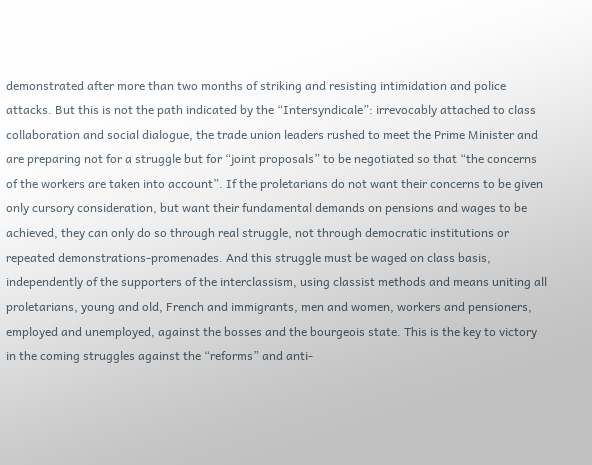demonstrated after more than two months of striking and resisting intimidation and police attacks. But this is not the path indicated by the “Intersyndicale”: irrevocably attached to class collaboration and social dialogue, the trade union leaders rushed to meet the Prime Minister and are preparing not for a struggle but for “joint proposals” to be negotiated so that “the concerns of the workers are taken into account”. If the proletarians do not want their concerns to be given only cursory consideration, but want their fundamental demands on pensions and wages to be achieved, they can only do so through real struggle, not through democratic institutions or repeated demonstrations-promenades. And this struggle must be waged on class basis, independently of the supporters of the interclassism, using classist methods and means uniting all proletarians, young and old, French and immigrants, men and women, workers and pensioners, employed and unemployed, against the bosses and the bourgeois state. This is the key to victory in the coming struggles against the “reforms” and anti-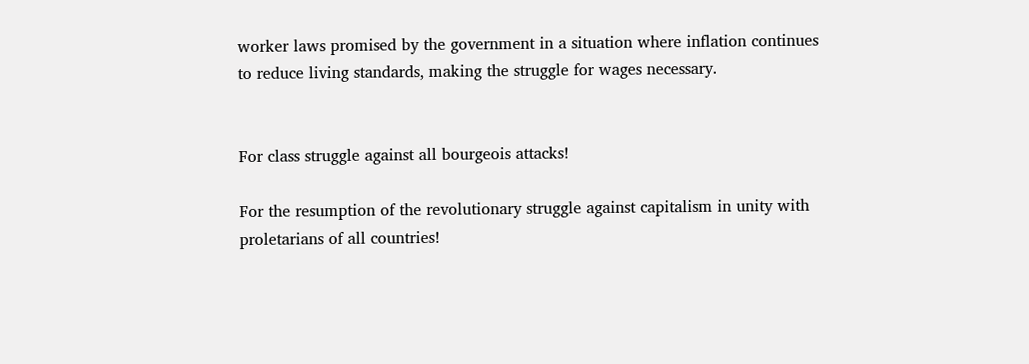worker laws promised by the government in a situation where inflation continues to reduce living standards, making the struggle for wages necessary.


For class struggle against all bourgeois attacks!

For the resumption of the revolutionary struggle against capitalism in unity with proletarians of all countries!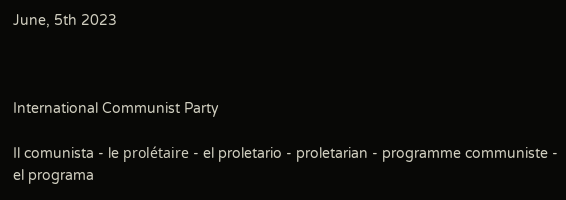June, 5th 2023



International Communist Party

Il comunista - le prolétaire - el proletario - proletarian - programme communiste - el programa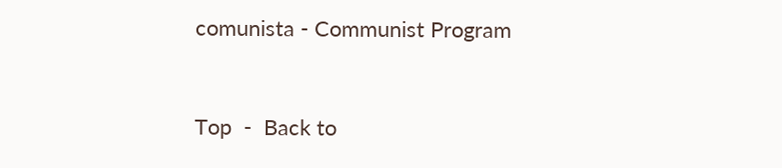comunista - Communist Program


Top  -  Back to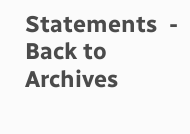Statements  -  Back to Archives